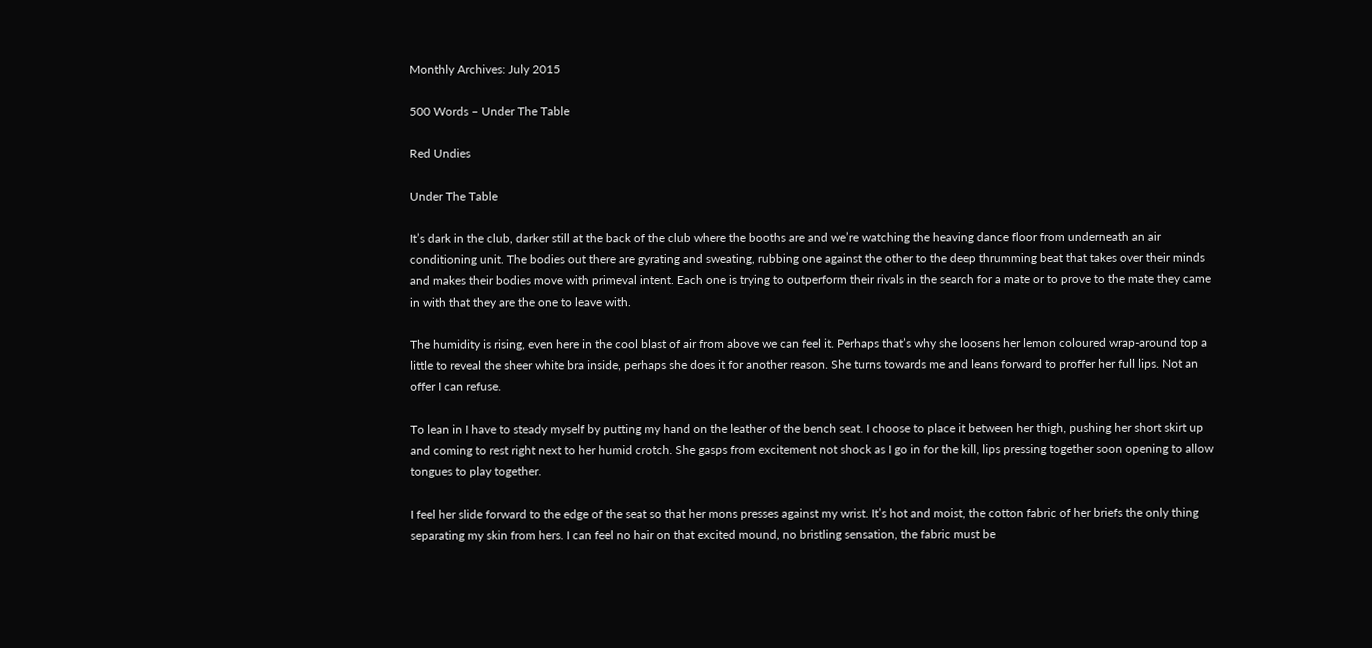Monthly Archives: July 2015

500 Words – Under The Table

Red Undies

Under The Table

It’s dark in the club, darker still at the back of the club where the booths are and we’re watching the heaving dance floor from underneath an air conditioning unit. The bodies out there are gyrating and sweating, rubbing one against the other to the deep thrumming beat that takes over their minds and makes their bodies move with primeval intent. Each one is trying to outperform their rivals in the search for a mate or to prove to the mate they came in with that they are the one to leave with.

The humidity is rising, even here in the cool blast of air from above we can feel it. Perhaps that’s why she loosens her lemon coloured wrap-around top a little to reveal the sheer white bra inside, perhaps she does it for another reason. She turns towards me and leans forward to proffer her full lips. Not an offer I can refuse.

To lean in I have to steady myself by putting my hand on the leather of the bench seat. I choose to place it between her thigh, pushing her short skirt up and coming to rest right next to her humid crotch. She gasps from excitement not shock as I go in for the kill, lips pressing together soon opening to allow tongues to play together.

I feel her slide forward to the edge of the seat so that her mons presses against my wrist. It’s hot and moist, the cotton fabric of her briefs the only thing separating my skin from hers. I can feel no hair on that excited mound, no bristling sensation, the fabric must be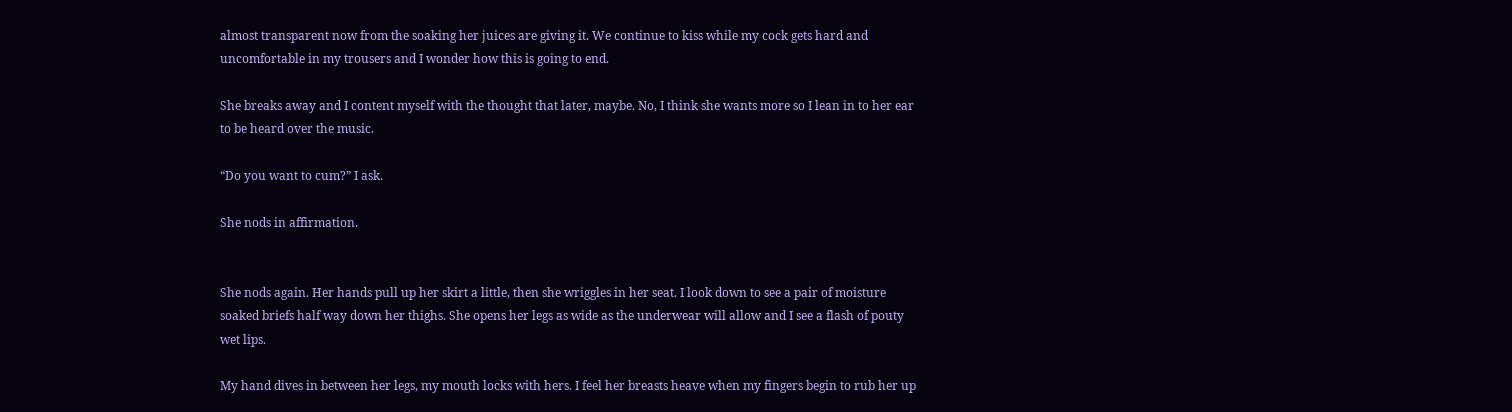almost transparent now from the soaking her juices are giving it. We continue to kiss while my cock gets hard and uncomfortable in my trousers and I wonder how this is going to end.

She breaks away and I content myself with the thought that later, maybe. No, I think she wants more so I lean in to her ear to be heard over the music.

“Do you want to cum?” I ask.

She nods in affirmation.


She nods again. Her hands pull up her skirt a little, then she wriggles in her seat. I look down to see a pair of moisture soaked briefs half way down her thighs. She opens her legs as wide as the underwear will allow and I see a flash of pouty wet lips.

My hand dives in between her legs, my mouth locks with hers. I feel her breasts heave when my fingers begin to rub her up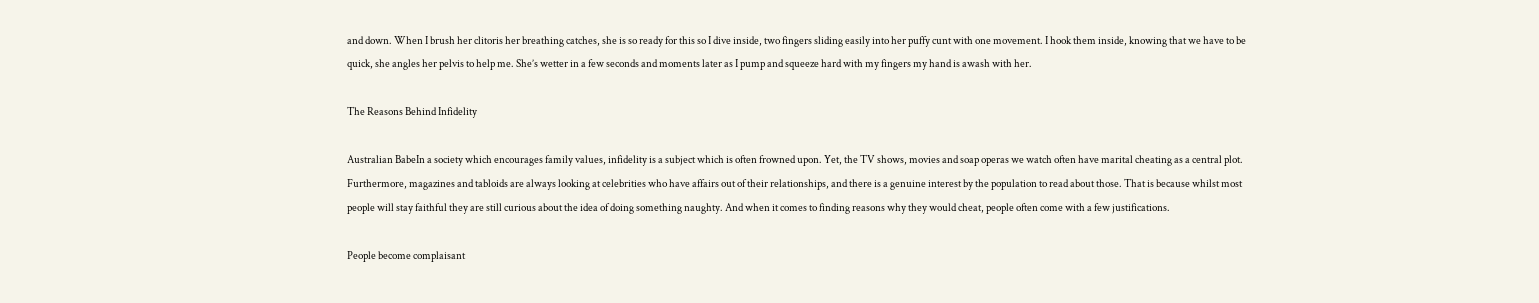and down. When I brush her clitoris her breathing catches, she is so ready for this so I dive inside, two fingers sliding easily into her puffy cunt with one movement. I hook them inside, knowing that we have to be quick, she angles her pelvis to help me. She’s wetter in a few seconds and moments later as I pump and squeeze hard with my fingers my hand is awash with her.

The Reasons Behind Infidelity

Australian BabeIn a society which encourages family values, infidelity is a subject which is often frowned upon. Yet, the TV shows, movies and soap operas we watch often have marital cheating as a central plot. Furthermore, magazines and tabloids are always looking at celebrities who have affairs out of their relationships, and there is a genuine interest by the population to read about those. That is because whilst most people will stay faithful they are still curious about the idea of doing something naughty. And when it comes to finding reasons why they would cheat, people often come with a few justifications.

People become complaisant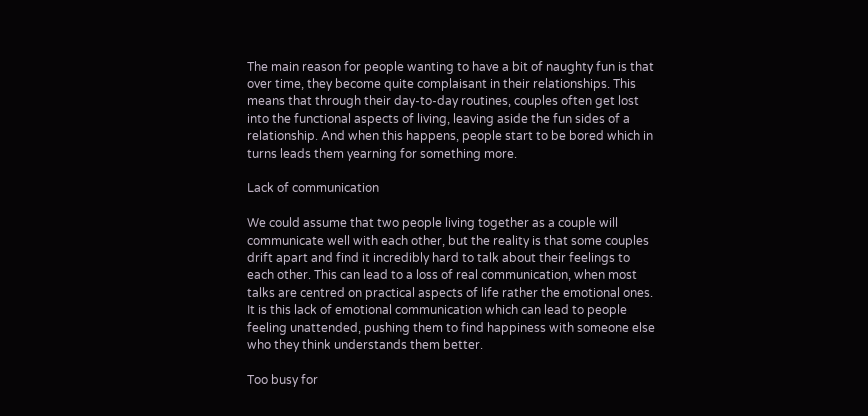The main reason for people wanting to have a bit of naughty fun is that over time, they become quite complaisant in their relationships. This means that through their day-to-day routines, couples often get lost into the functional aspects of living, leaving aside the fun sides of a relationship. And when this happens, people start to be bored which in turns leads them yearning for something more.

Lack of communication

We could assume that two people living together as a couple will communicate well with each other, but the reality is that some couples drift apart and find it incredibly hard to talk about their feelings to each other. This can lead to a loss of real communication, when most talks are centred on practical aspects of life rather the emotional ones. It is this lack of emotional communication which can lead to people feeling unattended, pushing them to find happiness with someone else who they think understands them better.

Too busy for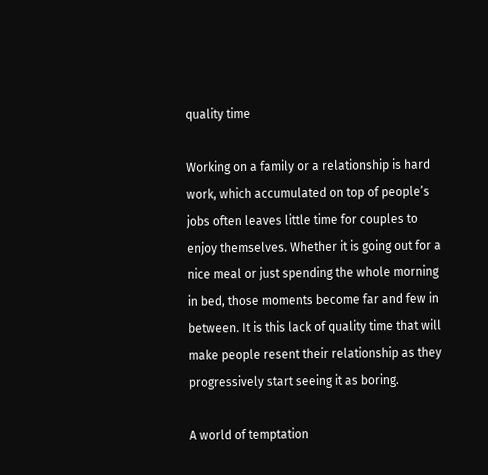quality time

Working on a family or a relationship is hard work, which accumulated on top of people’s jobs often leaves little time for couples to enjoy themselves. Whether it is going out for a nice meal or just spending the whole morning in bed, those moments become far and few in between. It is this lack of quality time that will make people resent their relationship as they progressively start seeing it as boring.

A world of temptation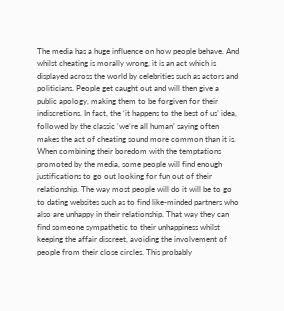The media has a huge influence on how people behave. And whilst cheating is morally wrong, it is an act which is displayed across the world by celebrities such as actors and politicians. People get caught out and will then give a public apology, making them to be forgiven for their indiscretions. In fact, the ‘it happens to the best of us’ idea, followed by the classic ‘we’re all human’ saying often makes the act of cheating sound more common than it is. When combining their boredom with the temptations promoted by the media, some people will find enough justifications to go out looking for fun out of their relationship. The way most people will do it will be to go to dating websites such as to find like-minded partners who also are unhappy in their relationship. That way they can find someone sympathetic to their unhappiness whilst keeping the affair discreet, avoiding the involvement of people from their close circles. This probably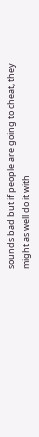sounds bad but if people are going to cheat, they might as well do it with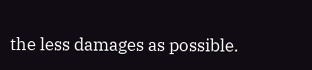the less damages as possible.